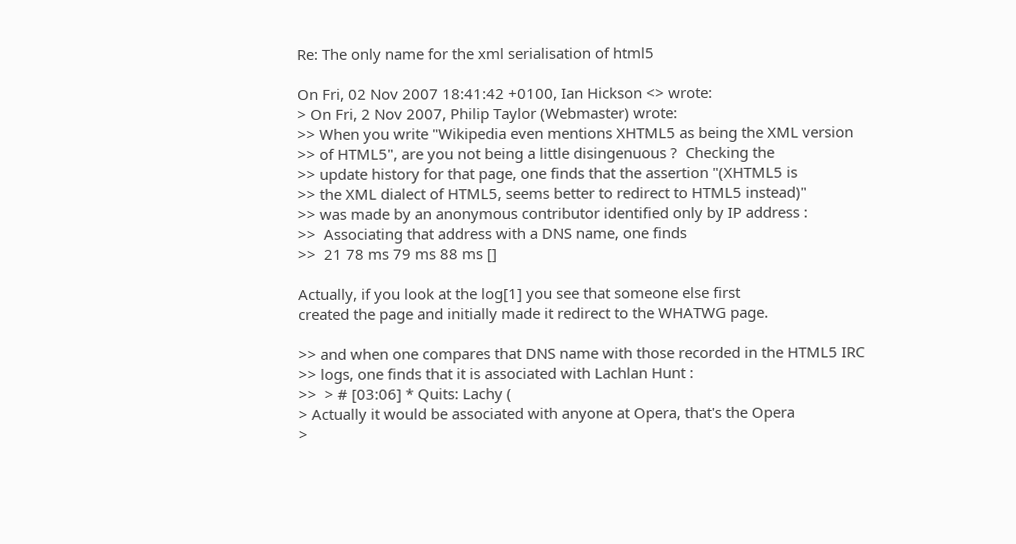Re: The only name for the xml serialisation of html5

On Fri, 02 Nov 2007 18:41:42 +0100, Ian Hickson <> wrote:
> On Fri, 2 Nov 2007, Philip Taylor (Webmaster) wrote:
>> When you write "Wikipedia even mentions XHTML5 as being the XML version
>> of HTML5", are you not being a little disingenuous ?  Checking the
>> update history for that page, one finds that the assertion "(XHTML5 is
>> the XML dialect of HTML5, seems better to redirect to HTML5 instead)"
>> was made by an anonymous contributor identified only by IP address :
>>  Associating that address with a DNS name, one finds
>>  21 78 ms 79 ms 88 ms []

Actually, if you look at the log[1] you see that someone else first
created the page and initially made it redirect to the WHATWG page.

>> and when one compares that DNS name with those recorded in the HTML5 IRC
>> logs, one finds that it is associated with Lachlan Hunt :
>>  > # [03:06] * Quits: Lachy (
> Actually it would be associated with anyone at Opera, that's the Opera
>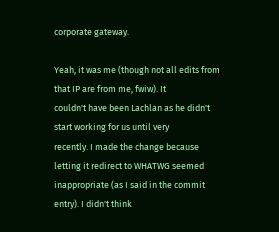corporate gateway.

Yeah, it was me (though not all edits from that IP are from me, fwiw). It
couldn't have been Lachlan as he didn't start working for us until very
recently. I made the change because letting it redirect to WHATWG seemed
inappropriate (as I said in the commit entry). I didn't think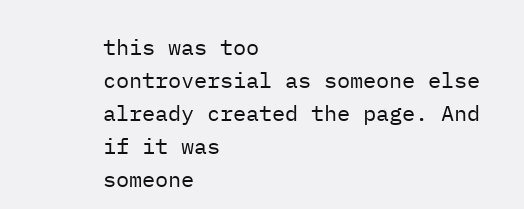this was too
controversial as someone else already created the page. And if it was
someone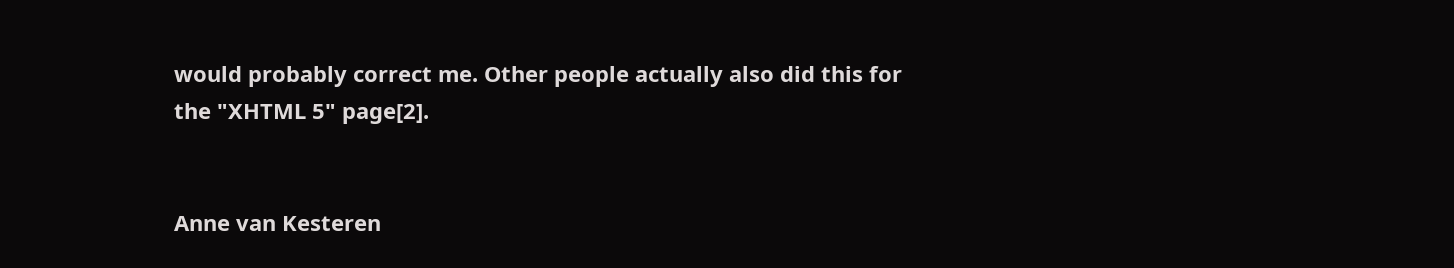would probably correct me. Other people actually also did this for
the "XHTML 5" page[2].


Anne van Kesteren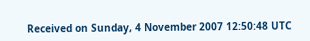Received on Sunday, 4 November 2007 12:50:48 UTC